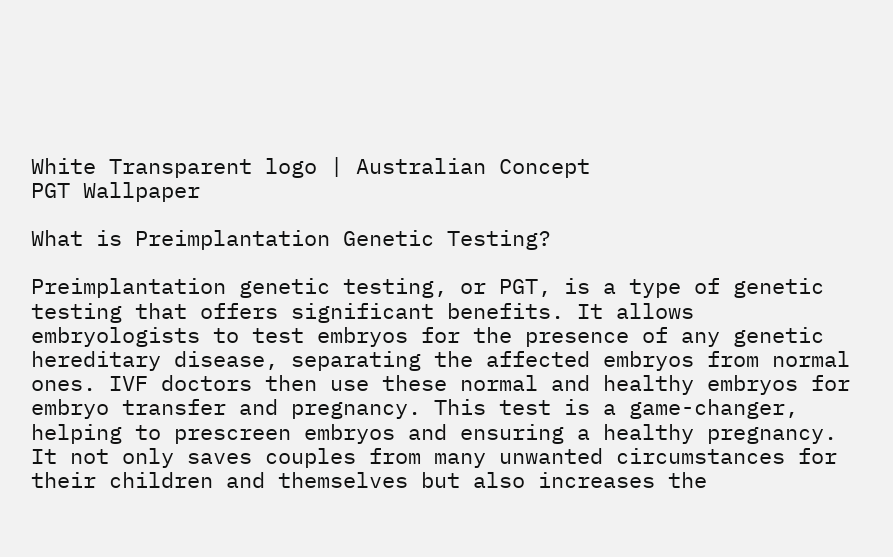White Transparent logo | Australian Concept
PGT Wallpaper

What is Preimplantation Genetic Testing?

Preimplantation genetic testing, or PGT, is a type of genetic testing that offers significant benefits. It allows embryologists to test embryos for the presence of any genetic hereditary disease, separating the affected embryos from normal ones. IVF doctors then use these normal and healthy embryos for embryo transfer and pregnancy. This test is a game-changer, helping to prescreen embryos and ensuring a healthy pregnancy. It not only saves couples from many unwanted circumstances for their children and themselves but also increases the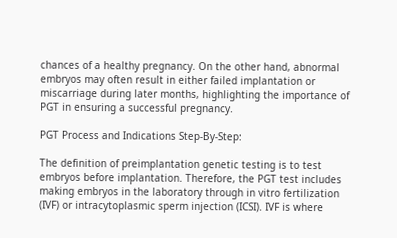chances of a healthy pregnancy. On the other hand, abnormal embryos may often result in either failed implantation or miscarriage during later months, highlighting the importance of PGT in ensuring a successful pregnancy.

PGT Process and Indications Step-By-Step:

The definition of preimplantation genetic testing is to test embryos before implantation. Therefore, the PGT test includes making embryos in the laboratory through in vitro fertilization (IVF) or intracytoplasmic sperm injection (ICSI). IVF is where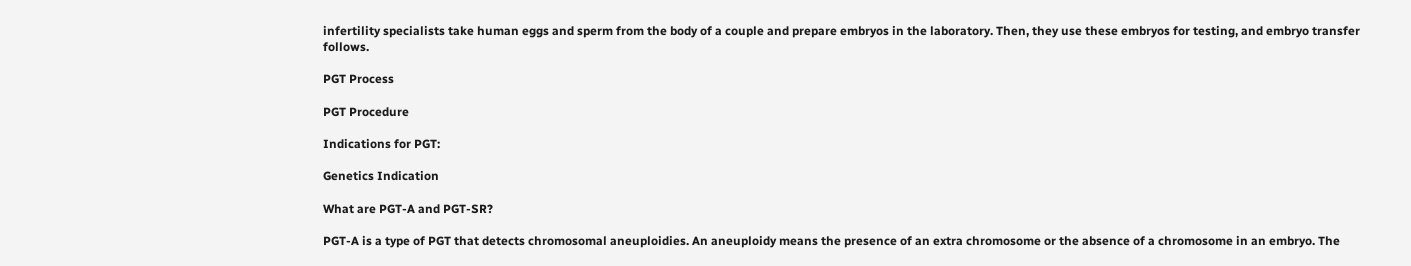infertility specialists take human eggs and sperm from the body of a couple and prepare embryos in the laboratory. Then, they use these embryos for testing, and embryo transfer follows.

PGT Process

PGT Procedure

Indications for PGT:

Genetics Indication

What are PGT-A and PGT-SR?

PGT-A is a type of PGT that detects chromosomal aneuploidies. An aneuploidy means the presence of an extra chromosome or the absence of a chromosome in an embryo. The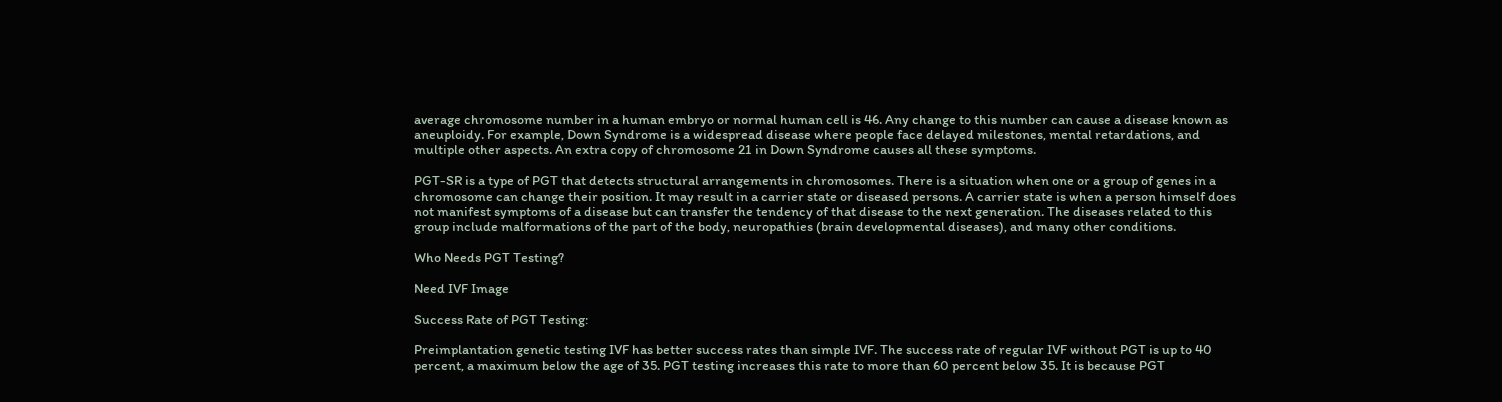average chromosome number in a human embryo or normal human cell is 46. Any change to this number can cause a disease known as aneuploidy. For example, Down Syndrome is a widespread disease where people face delayed milestones, mental retardations, and multiple other aspects. An extra copy of chromosome 21 in Down Syndrome causes all these symptoms.

PGT-SR is a type of PGT that detects structural arrangements in chromosomes. There is a situation when one or a group of genes in a chromosome can change their position. It may result in a carrier state or diseased persons. A carrier state is when a person himself does not manifest symptoms of a disease but can transfer the tendency of that disease to the next generation. The diseases related to this group include malformations of the part of the body, neuropathies (brain developmental diseases), and many other conditions.

Who Needs PGT Testing?

Need IVF Image

Success Rate of PGT Testing:

Preimplantation genetic testing IVF has better success rates than simple IVF. The success rate of regular IVF without PGT is up to 40 percent, a maximum below the age of 35. PGT testing increases this rate to more than 60 percent below 35. It is because PGT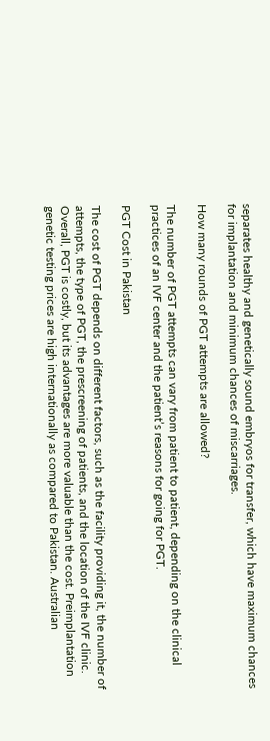separates healthy and genetically sound embryos for transfer, which have maximum chances for implantation and minimum chances of miscarriages.

How many rounds of PGT attempts are allowed?

The number of PGT attempts can vary from patient to patient, depending on the clinical practices of an IVF center and the patient’s reasons for going for PGT.

PGT Cost in Pakistan

The cost of PGT depends on different factors, such as the facility providing it, the number of attempts, the type of PGT, the prescreening of patients, and the location of the IVF clinic. Overall, PGT is costly, but its advantages are more valuable than the cost. Preimplantation genetic testing prices are high internationally as compared to Pakistan. Australian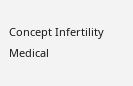Concept Infertility Medical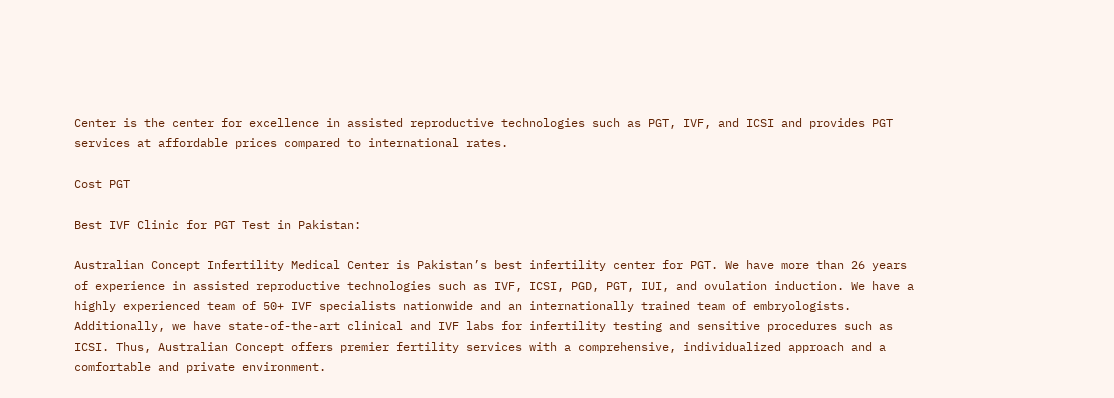Center is the center for excellence in assisted reproductive technologies such as PGT, IVF, and ICSI and provides PGT services at affordable prices compared to international rates.

Cost PGT

Best IVF Clinic for PGT Test in Pakistan:

Australian Concept Infertility Medical Center is Pakistan’s best infertility center for PGT. We have more than 26 years of experience in assisted reproductive technologies such as IVF, ICSI, PGD, PGT, IUI, and ovulation induction. We have a highly experienced team of 50+ IVF specialists nationwide and an internationally trained team of embryologists. Additionally, we have state-of-the-art clinical and IVF labs for infertility testing and sensitive procedures such as ICSI. Thus, Australian Concept offers premier fertility services with a comprehensive, individualized approach and a comfortable and private environment.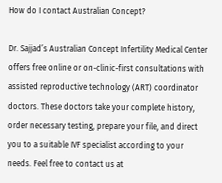How do I contact Australian Concept?

Dr. Sajjad’s Australian Concept Infertility Medical Center offers free online or on-clinic-first consultations with assisted reproductive technology (ART) coordinator doctors. These doctors take your complete history, order necessary testing, prepare your file, and direct you to a suitable IVF specialist according to your needs. Feel free to contact us at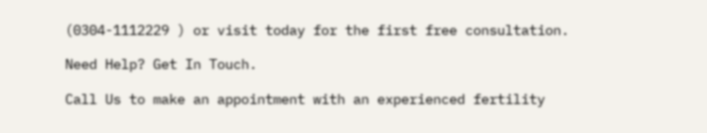(0304-1112229 ) or visit today for the first free consultation.

Need Help? Get In Touch.

Call Us to make an appointment with an experienced fertility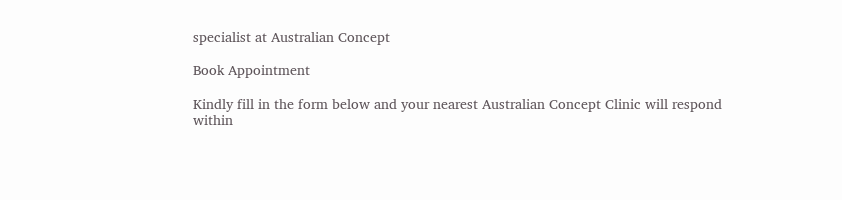specialist at Australian Concept

Book Appointment

Kindly fill in the form below and your nearest Australian Concept Clinic will respond within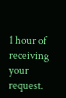1 hour of receiving your request.